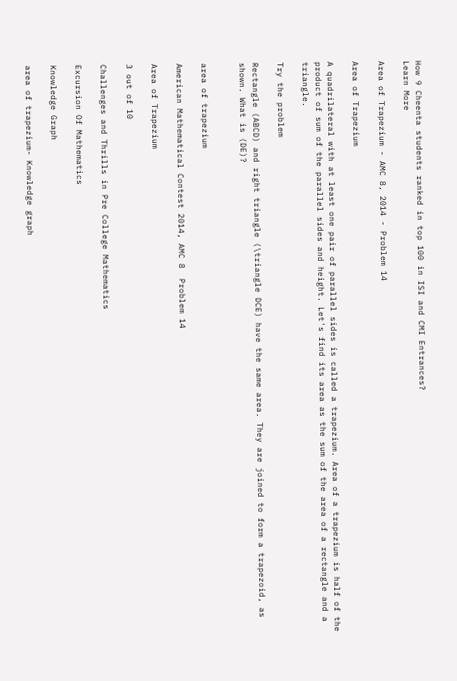How 9 Cheenta students ranked in top 100 in ISI and CMI Entrances?
Learn More

Area of Trapezium - AMC 8, 2014 - Problem 14

Area of Trapezium

A quadrilateral with at least one pair of parallel sides is called a trapezium. Area of a trapezium is half of the product of sum of the parallel sides and height. Let's find its area as the sum of the area of a rectangle and a triangle.

Try the problem

Rectangle (ABCD) and right triangle (\triangle DCE) have the same area. They are joined to form a trapezoid, as shown. What is (DE)?


area of trapezium

American Mathematical Contest 2014, AMC 8  Problem 14

Area of Trapezium

3 out of 10

Challenges and Thrills in Pre College Mathematics

Excursion Of Mathematics

Knowledge Graph

area of trapezium- Knowledge graph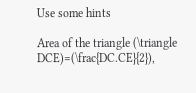Use some hints

Area of the triangle (\triangle DCE)=(\frac{DC.CE}{2}),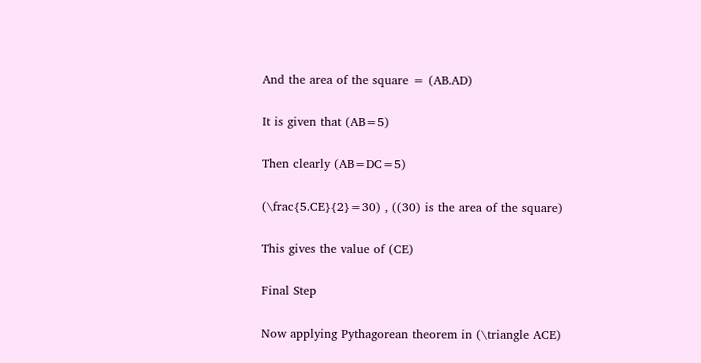And the area of the square = (AB.AD)

It is given that (AB=5)

Then clearly (AB=DC=5)

(\frac{5.CE}{2}=30) , ((30) is the area of the square)

This gives the value of (CE)

Final Step

Now applying Pythagorean theorem in (\triangle ACE)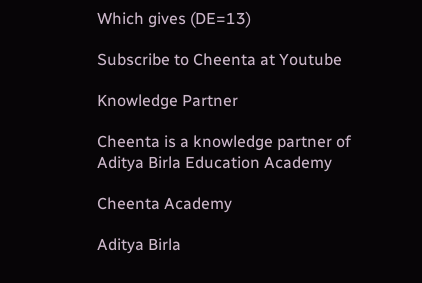Which gives (DE=13)

Subscribe to Cheenta at Youtube

Knowledge Partner

Cheenta is a knowledge partner of Aditya Birla Education Academy

Cheenta Academy

Aditya Birla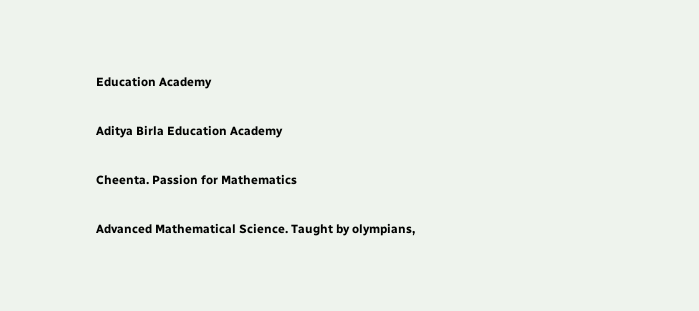Education Academy

Aditya Birla Education Academy

Cheenta. Passion for Mathematics

Advanced Mathematical Science. Taught by olympians,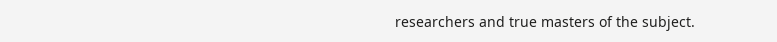researchers and true masters of the subject.